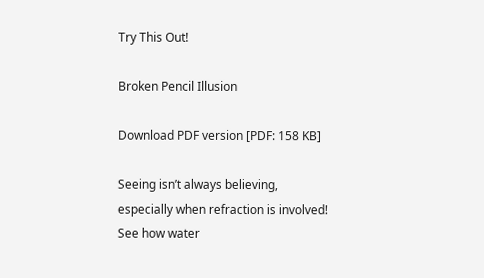Try This Out!

Broken Pencil Illusion

Download PDF version [PDF: 158 KB]

Seeing isn’t always believing, especially when refraction is involved! See how water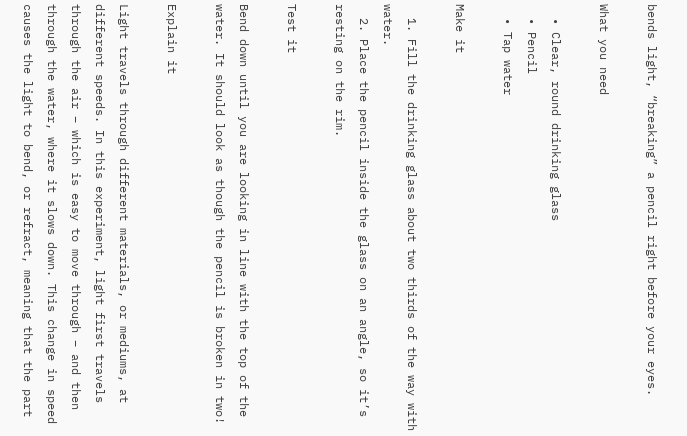bends light, “breaking” a pencil right before your eyes.

What you need

  • Clear, round drinking glass
  • Pencil
  • Tap water

Make it

  1. Fill the drinking glass about two thirds of the way with water.
  2. Place the pencil inside the glass on an angle, so it’s resting on the rim.

Test it

Bend down until you are looking in line with the top of the water. It should look as though the pencil is broken in two!

Explain it

Light travels through different materials, or mediums, at different speeds. In this experiment, light first travels through the air – which is easy to move through – and then through the water, where it slows down. This change in speed causes the light to bend, or refract, meaning that the part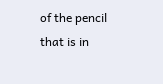of the pencil that is in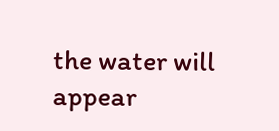the water will appear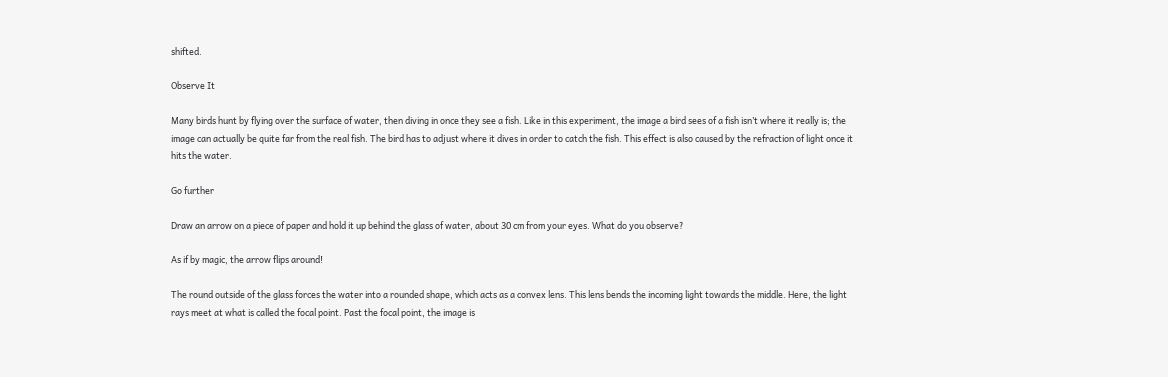shifted.

Observe It

Many birds hunt by flying over the surface of water, then diving in once they see a fish. Like in this experiment, the image a bird sees of a fish isn’t where it really is; the image can actually be quite far from the real fish. The bird has to adjust where it dives in order to catch the fish. This effect is also caused by the refraction of light once it hits the water.

Go further

Draw an arrow on a piece of paper and hold it up behind the glass of water, about 30 cm from your eyes. What do you observe?

As if by magic, the arrow flips around!

The round outside of the glass forces the water into a rounded shape, which acts as a convex lens. This lens bends the incoming light towards the middle. Here, the light rays meet at what is called the focal point. Past the focal point, the image is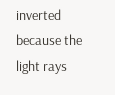inverted because the light rays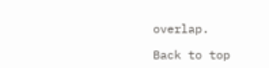overlap.

Back to top